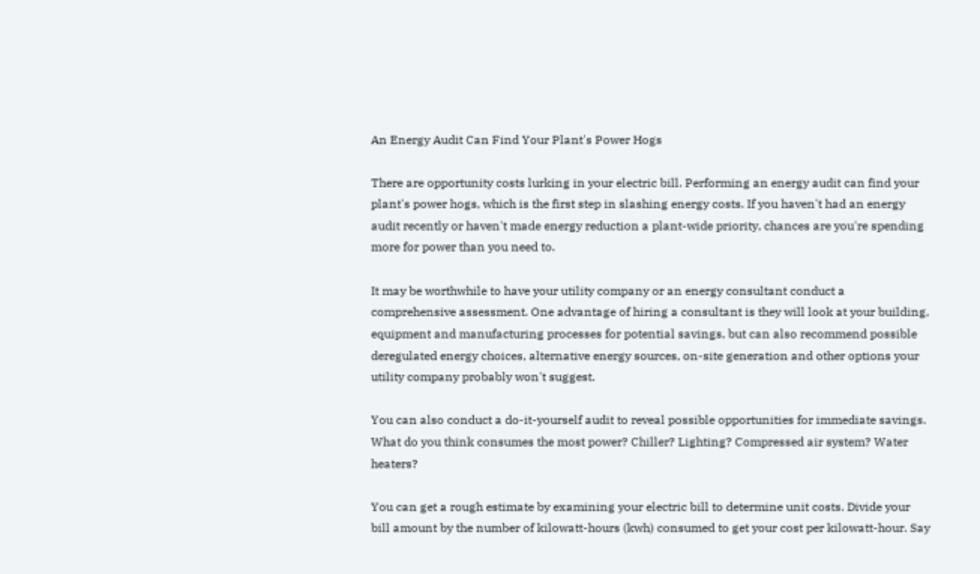An Energy Audit Can Find Your Plant's Power Hogs

There are opportunity costs lurking in your electric bill. Performing an energy audit can find your plant's power hogs, which is the first step in slashing energy costs. If you haven't had an energy audit recently or haven't made energy reduction a plant-wide priority, chances are you're spending more for power than you need to.

It may be worthwhile to have your utility company or an energy consultant conduct a comprehensive assessment. One advantage of hiring a consultant is they will look at your building, equipment and manufacturing processes for potential savings, but can also recommend possible deregulated energy choices, alternative energy sources, on-site generation and other options your utility company probably won't suggest.

You can also conduct a do-it-yourself audit to reveal possible opportunities for immediate savings. What do you think consumes the most power? Chiller? Lighting? Compressed air system? Water heaters?

You can get a rough estimate by examining your electric bill to determine unit costs. Divide your bill amount by the number of kilowatt-hours (kwh) consumed to get your cost per kilowatt-hour. Say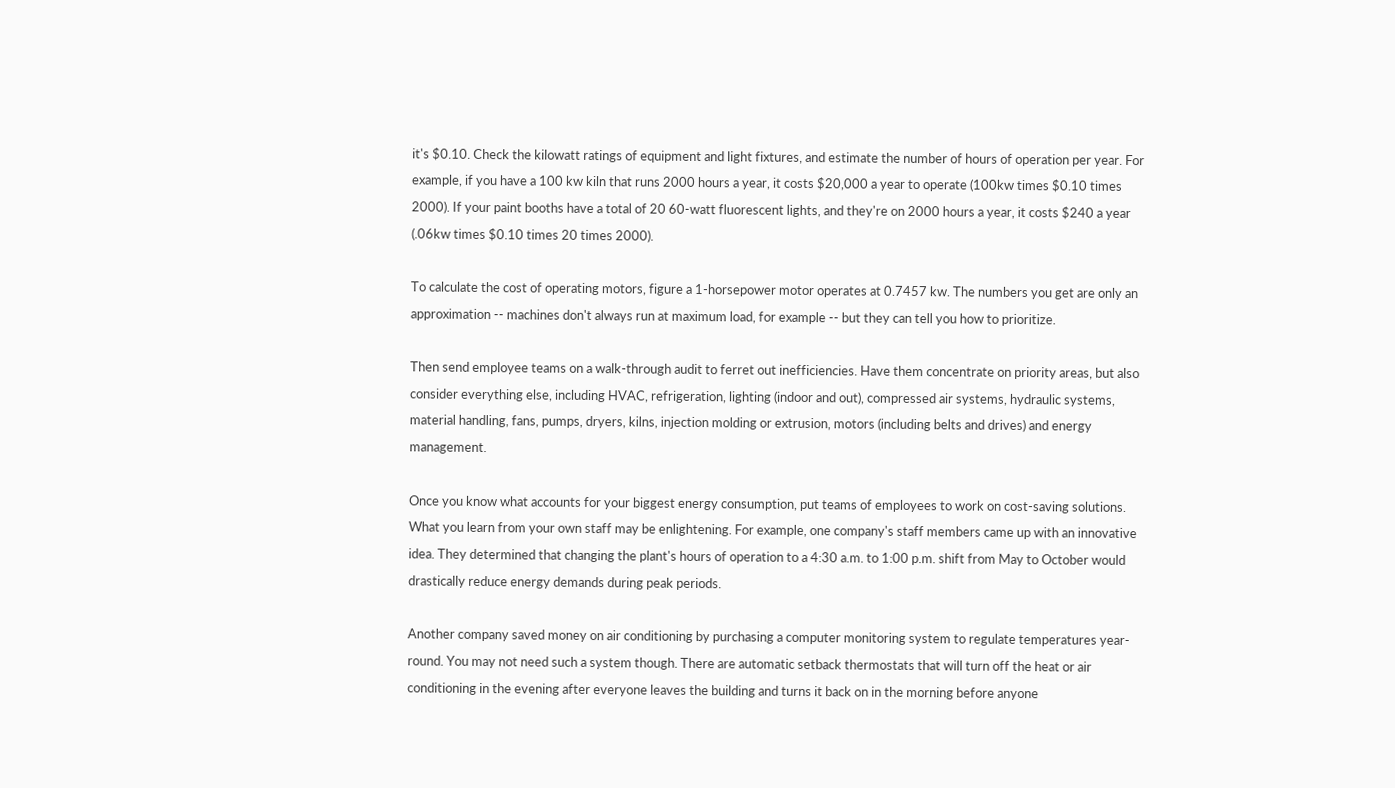it's $0.10. Check the kilowatt ratings of equipment and light fixtures, and estimate the number of hours of operation per year. For example, if you have a 100 kw kiln that runs 2000 hours a year, it costs $20,000 a year to operate (100kw times $0.10 times 2000). If your paint booths have a total of 20 60-watt fluorescent lights, and they're on 2000 hours a year, it costs $240 a year (.06kw times $0.10 times 20 times 2000).

To calculate the cost of operating motors, figure a 1-horsepower motor operates at 0.7457 kw. The numbers you get are only an approximation -- machines don't always run at maximum load, for example -- but they can tell you how to prioritize.

Then send employee teams on a walk-through audit to ferret out inefficiencies. Have them concentrate on priority areas, but also consider everything else, including HVAC, refrigeration, lighting (indoor and out), compressed air systems, hydraulic systems, material handling, fans, pumps, dryers, kilns, injection molding or extrusion, motors (including belts and drives) and energy management.

Once you know what accounts for your biggest energy consumption, put teams of employees to work on cost-saving solutions. What you learn from your own staff may be enlightening. For example, one company's staff members came up with an innovative idea. They determined that changing the plant's hours of operation to a 4:30 a.m. to 1:00 p.m. shift from May to October would drastically reduce energy demands during peak periods.

Another company saved money on air conditioning by purchasing a computer monitoring system to regulate temperatures year-round. You may not need such a system though. There are automatic setback thermostats that will turn off the heat or air conditioning in the evening after everyone leaves the building and turns it back on in the morning before anyone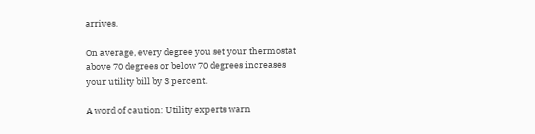arrives.

On average, every degree you set your thermostat above 70 degrees or below 70 degrees increases your utility bill by 3 percent.

A word of caution: Utility experts warn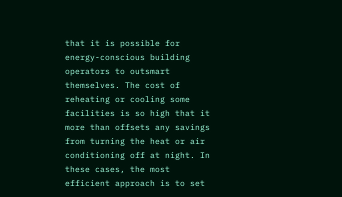that it is possible for energy-conscious building operators to outsmart themselves. The cost of reheating or cooling some facilities is so high that it more than offsets any savings from turning the heat or air conditioning off at night. In these cases, the most efficient approach is to set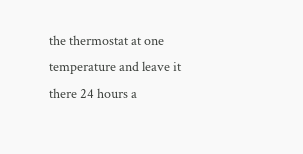the thermostat at one temperature and leave it there 24 hours a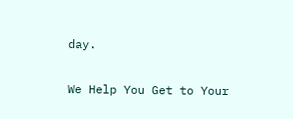day.

We Help You Get to Your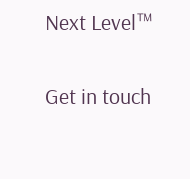Next Level™

Get in touch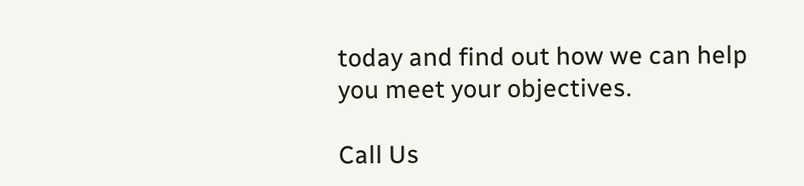today and find out how we can help you meet your objectives.

Call Us